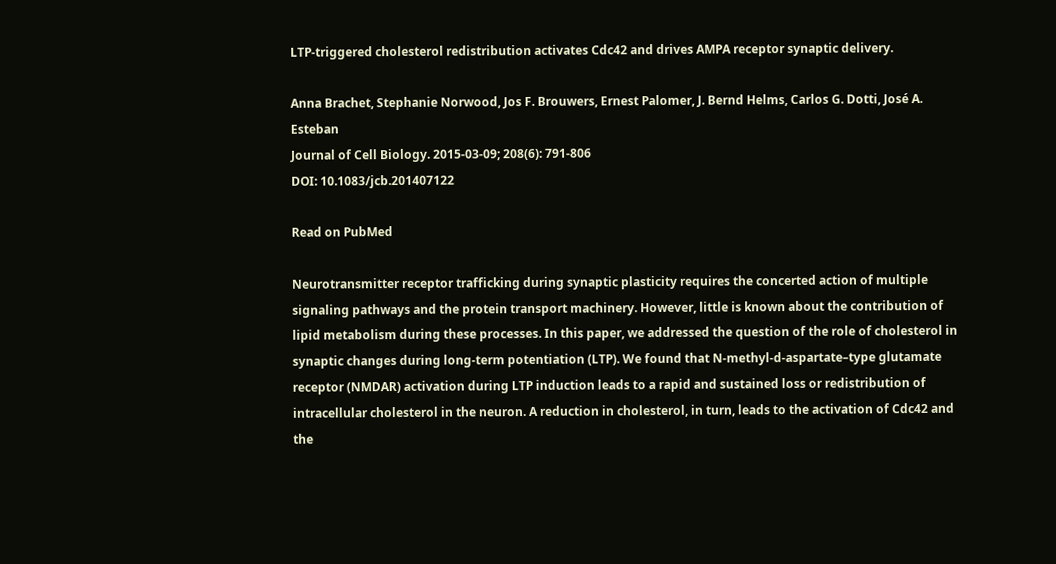LTP-triggered cholesterol redistribution activates Cdc42 and drives AMPA receptor synaptic delivery.

Anna Brachet, Stephanie Norwood, Jos F. Brouwers, Ernest Palomer, J. Bernd Helms, Carlos G. Dotti, José A. Esteban
Journal of Cell Biology. 2015-03-09; 208(6): 791-806
DOI: 10.1083/jcb.201407122

Read on PubMed

Neurotransmitter receptor trafficking during synaptic plasticity requires the concerted action of multiple signaling pathways and the protein transport machinery. However, little is known about the contribution of lipid metabolism during these processes. In this paper, we addressed the question of the role of cholesterol in synaptic changes during long-term potentiation (LTP). We found that N-methyl-d-aspartate–type glutamate receptor (NMDAR) activation during LTP induction leads to a rapid and sustained loss or redistribution of intracellular cholesterol in the neuron. A reduction in cholesterol, in turn, leads to the activation of Cdc42 and the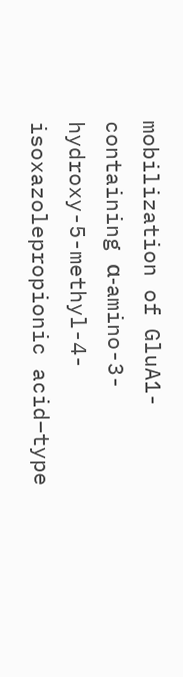mobilization of GluA1-containing α-amino-3-hydroxy-5-methyl-4-isoxazolepropionic acid–type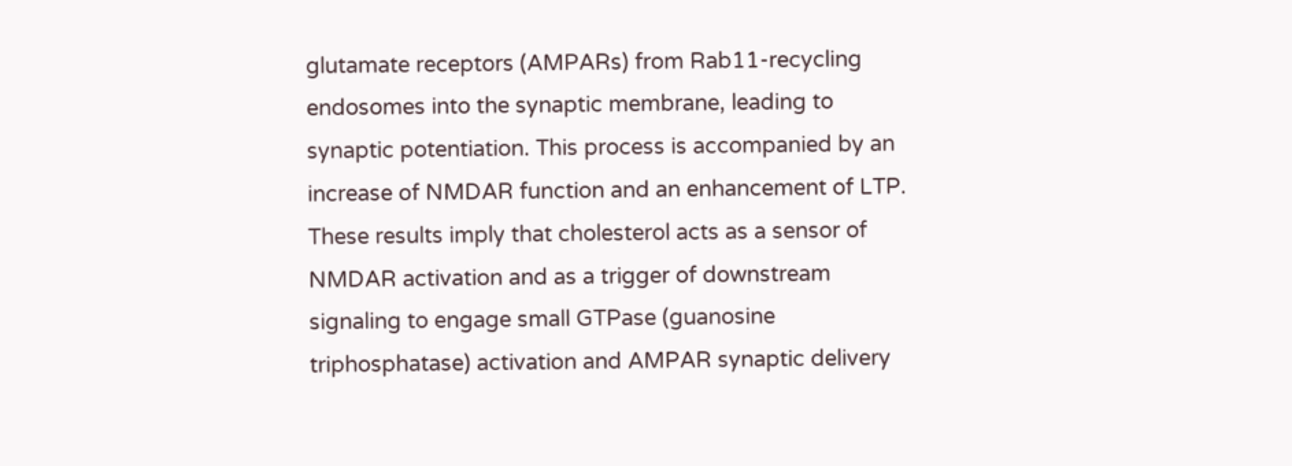glutamate receptors (AMPARs) from Rab11-recycling endosomes into the synaptic membrane, leading to synaptic potentiation. This process is accompanied by an increase of NMDAR function and an enhancement of LTP. These results imply that cholesterol acts as a sensor of NMDAR activation and as a trigger of downstream signaling to engage small GTPase (guanosine triphosphatase) activation and AMPAR synaptic delivery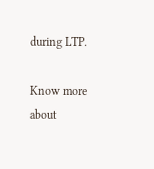during LTP.

Know more about